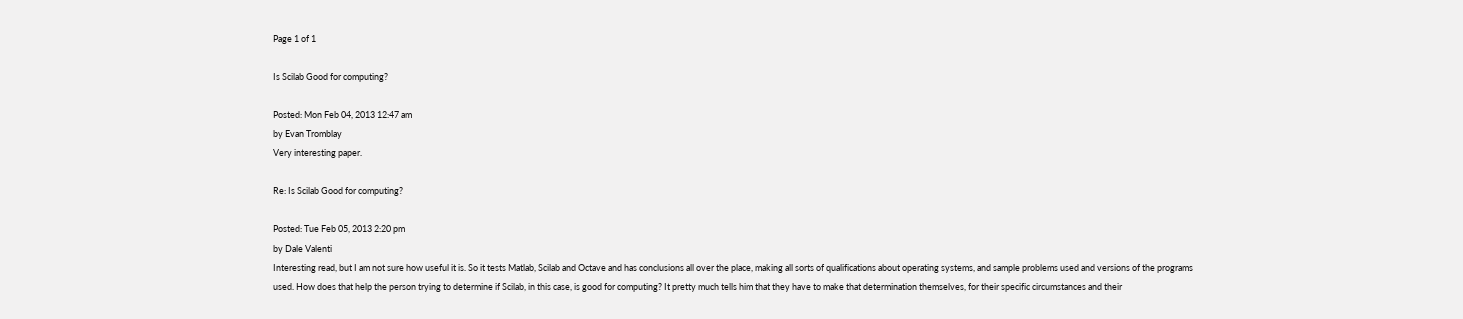Page 1 of 1

Is Scilab Good for computing?

Posted: Mon Feb 04, 2013 12:47 am
by Evan Tromblay
Very interesting paper.

Re: Is Scilab Good for computing?

Posted: Tue Feb 05, 2013 2:20 pm
by Dale Valenti
Interesting read, but I am not sure how useful it is. So it tests Matlab, Scilab and Octave and has conclusions all over the place, making all sorts of qualifications about operating systems, and sample problems used and versions of the programs used. How does that help the person trying to determine if Scilab, in this case, is good for computing? It pretty much tells him that they have to make that determination themselves, for their specific circumstances and their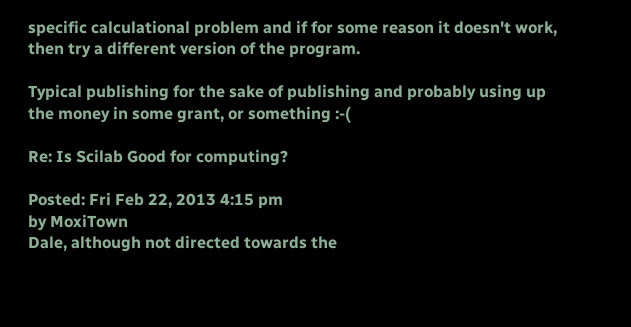specific calculational problem and if for some reason it doesn't work, then try a different version of the program.

Typical publishing for the sake of publishing and probably using up the money in some grant, or something :-(

Re: Is Scilab Good for computing?

Posted: Fri Feb 22, 2013 4:15 pm
by MoxiTown
Dale, although not directed towards the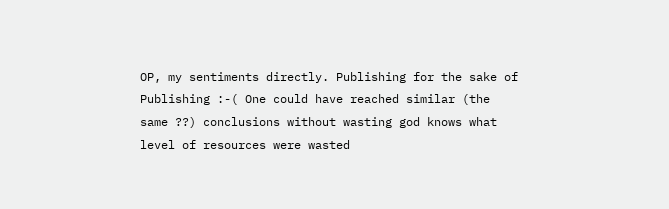OP, my sentiments directly. Publishing for the sake of Publishing :-( One could have reached similar (the same ??) conclusions without wasting god knows what level of resources were wasted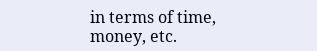in terms of time, money, etc.